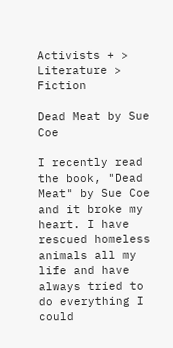Activists + > Literature > Fiction

Dead Meat by Sue Coe

I recently read the book, "Dead Meat" by Sue Coe and it broke my heart. I have rescued homeless animals all my life and have always tried to do everything I could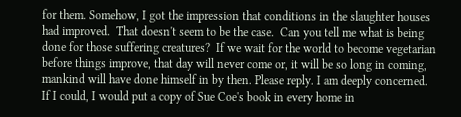for them. Somehow, I got the impression that conditions in the slaughter houses had improved.  That doesn't seem to be the case.  Can you tell me what is being done for those suffering creatures?  If we wait for the world to become vegetarian before things improve, that day will never come or, it will be so long in coming, mankind will have done himself in by then. Please reply. I am deeply concerned.  If I could, I would put a copy of Sue Coe's book in every home in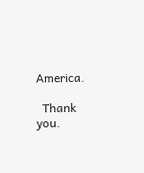America.

  Thank you.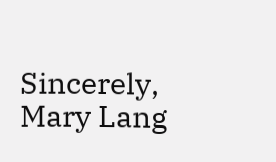Sincerely,  Mary Lang